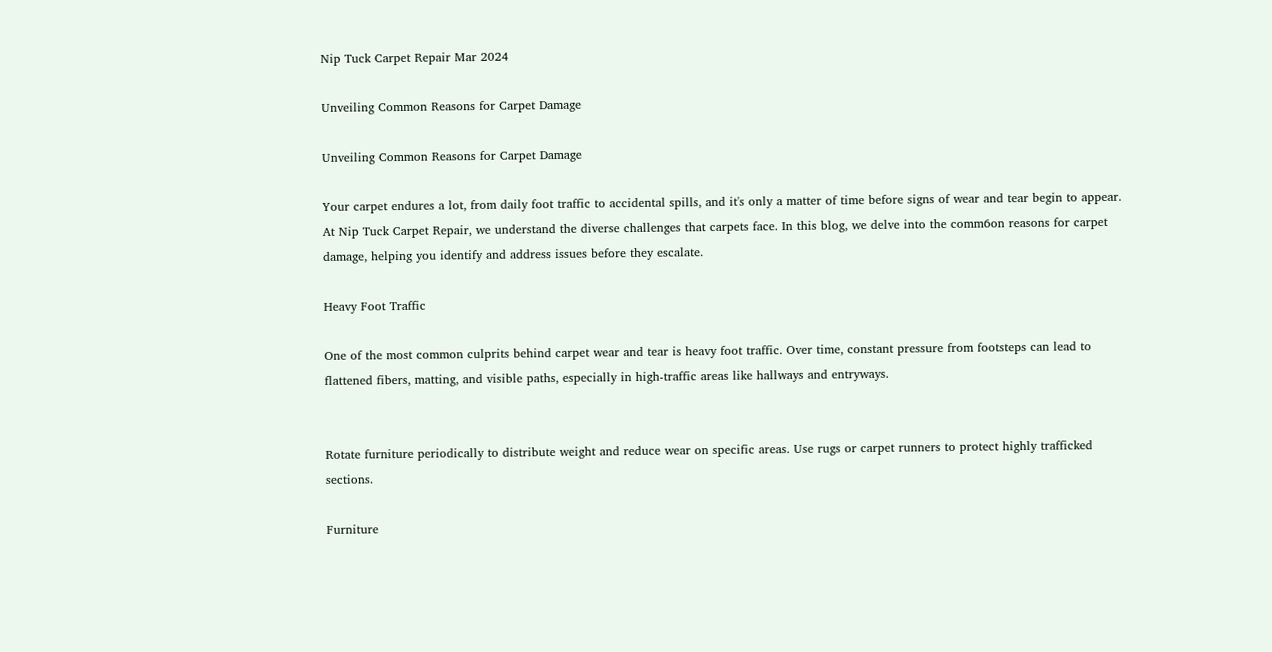Nip Tuck Carpet Repair Mar 2024

Unveiling Common Reasons for Carpet Damage

Unveiling Common Reasons for Carpet Damage

Your carpet endures a lot, from daily foot traffic to accidental spills, and it's only a matter of time before signs of wear and tear begin to appear. At Nip Tuck Carpet Repair, we understand the diverse challenges that carpets face. In this blog, we delve into the comm6on reasons for carpet damage, helping you identify and address issues before they escalate.

Heavy Foot Traffic

One of the most common culprits behind carpet wear and tear is heavy foot traffic. Over time, constant pressure from footsteps can lead to flattened fibers, matting, and visible paths, especially in high-traffic areas like hallways and entryways.


Rotate furniture periodically to distribute weight and reduce wear on specific areas. Use rugs or carpet runners to protect highly trafficked sections.

Furniture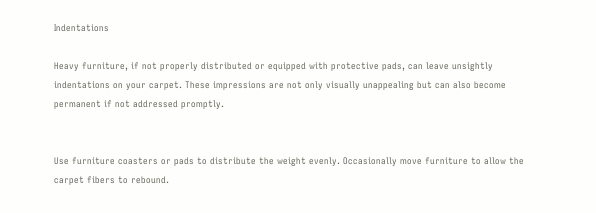Indentations

Heavy furniture, if not properly distributed or equipped with protective pads, can leave unsightly indentations on your carpet. These impressions are not only visually unappealing but can also become permanent if not addressed promptly.


Use furniture coasters or pads to distribute the weight evenly. Occasionally move furniture to allow the carpet fibers to rebound.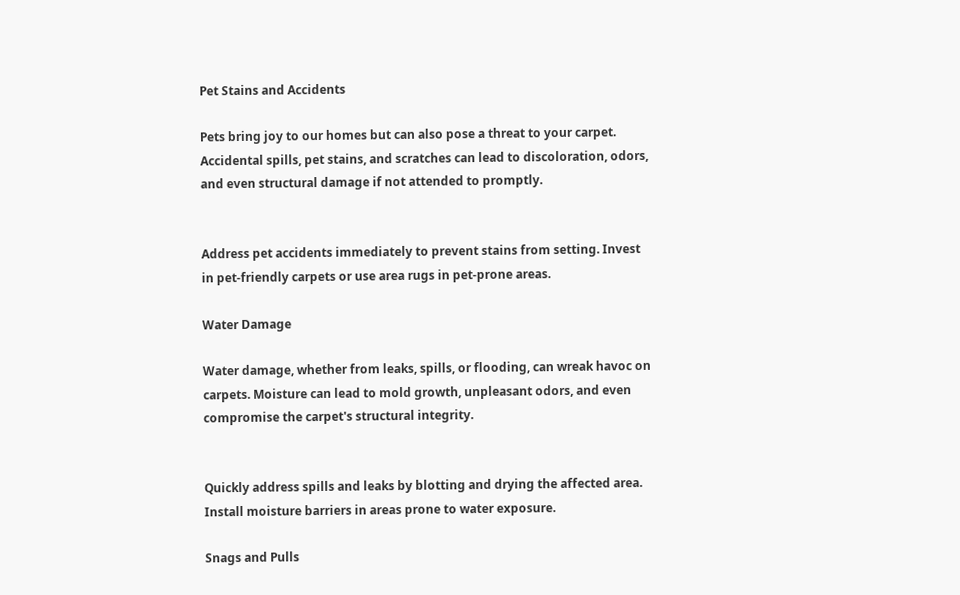Pet Stains and Accidents

Pets bring joy to our homes but can also pose a threat to your carpet. Accidental spills, pet stains, and scratches can lead to discoloration, odors, and even structural damage if not attended to promptly.


Address pet accidents immediately to prevent stains from setting. Invest in pet-friendly carpets or use area rugs in pet-prone areas.

Water Damage

Water damage, whether from leaks, spills, or flooding, can wreak havoc on carpets. Moisture can lead to mold growth, unpleasant odors, and even compromise the carpet's structural integrity.


Quickly address spills and leaks by blotting and drying the affected area. Install moisture barriers in areas prone to water exposure.

Snags and Pulls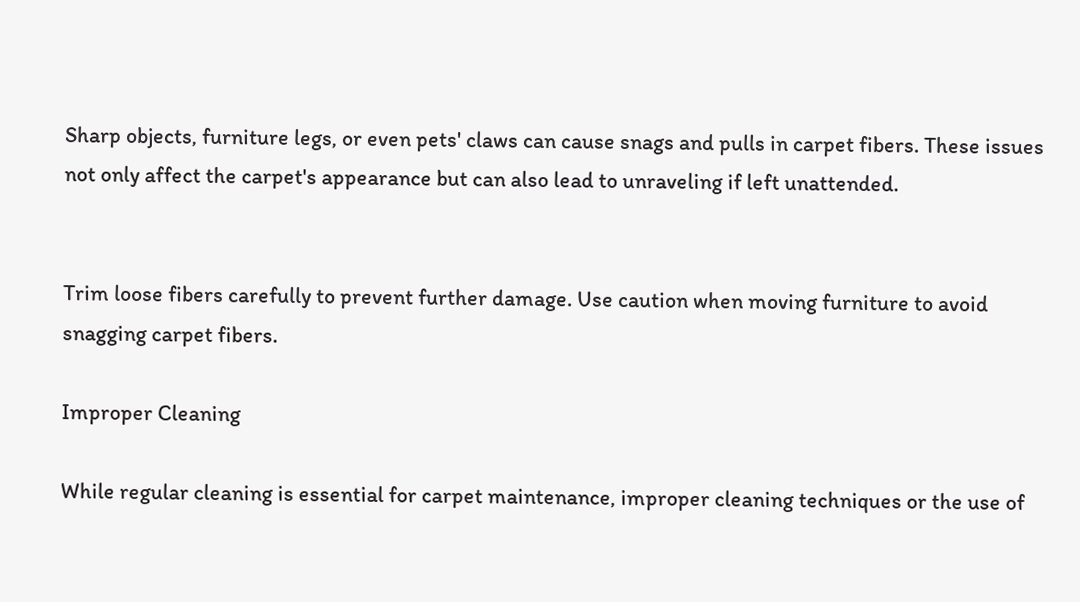Sharp objects, furniture legs, or even pets' claws can cause snags and pulls in carpet fibers. These issues not only affect the carpet's appearance but can also lead to unraveling if left unattended.


Trim loose fibers carefully to prevent further damage. Use caution when moving furniture to avoid snagging carpet fibers.

Improper Cleaning

While regular cleaning is essential for carpet maintenance, improper cleaning techniques or the use of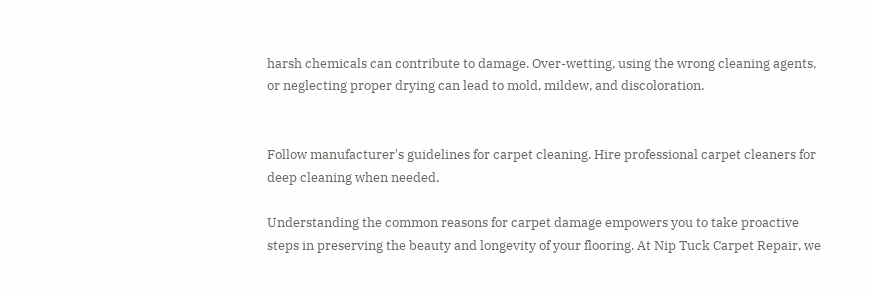harsh chemicals can contribute to damage. Over-wetting, using the wrong cleaning agents, or neglecting proper drying can lead to mold, mildew, and discoloration.


Follow manufacturer's guidelines for carpet cleaning. Hire professional carpet cleaners for deep cleaning when needed.

Understanding the common reasons for carpet damage empowers you to take proactive steps in preserving the beauty and longevity of your flooring. At Nip Tuck Carpet Repair, we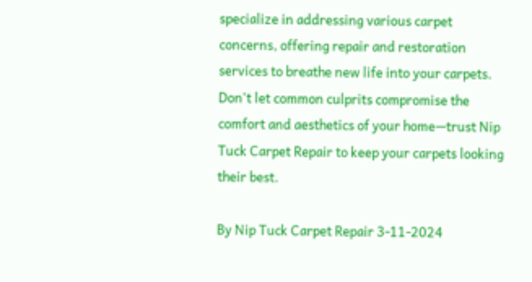specialize in addressing various carpet concerns, offering repair and restoration services to breathe new life into your carpets. Don't let common culprits compromise the comfort and aesthetics of your home—trust Nip Tuck Carpet Repair to keep your carpets looking their best.

By Nip Tuck Carpet Repair 3-11-2024